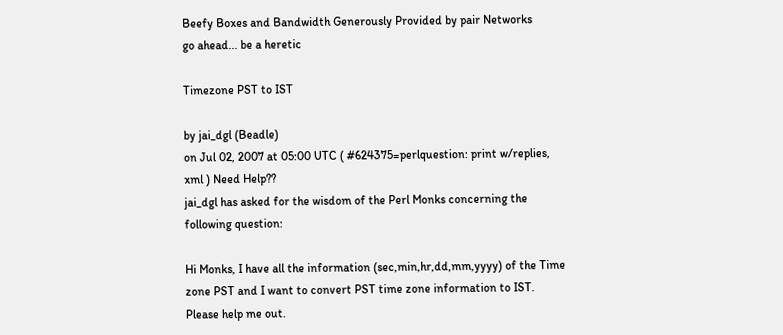Beefy Boxes and Bandwidth Generously Provided by pair Networks
go ahead... be a heretic

Timezone PST to IST

by jai_dgl (Beadle)
on Jul 02, 2007 at 05:00 UTC ( #624375=perlquestion: print w/replies, xml ) Need Help??
jai_dgl has asked for the wisdom of the Perl Monks concerning the following question:

Hi Monks, I have all the information (sec,min,hr,dd,mm,yyyy) of the Time zone PST and I want to convert PST time zone information to IST. Please help me out.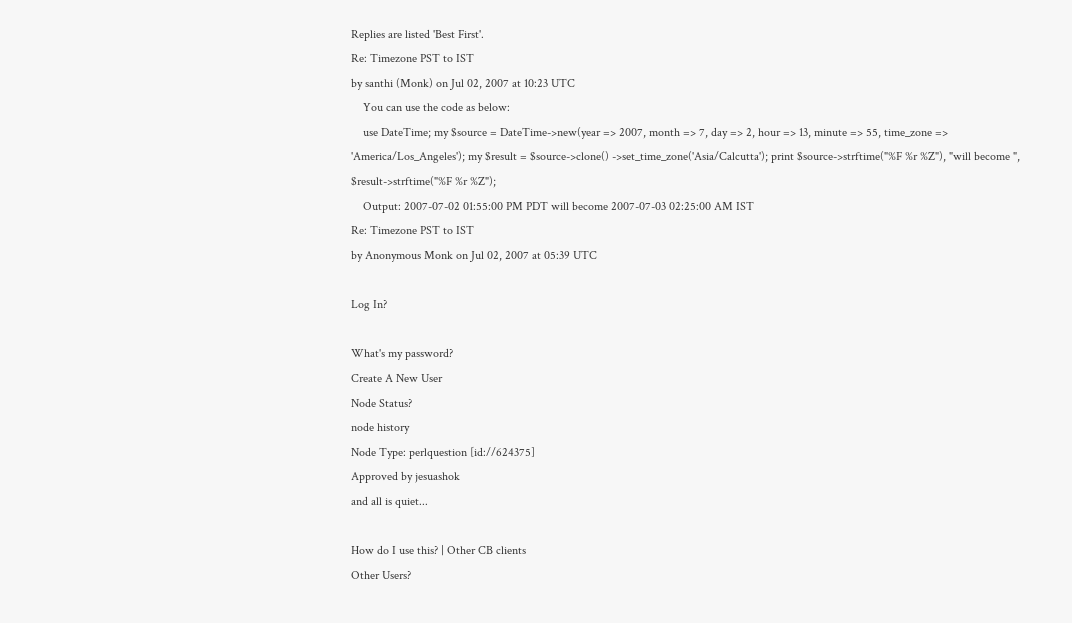Replies are listed 'Best First'.
Re: Timezone PST to IST
by santhi (Monk) on Jul 02, 2007 at 10:23 UTC
    You can use the code as below:
    use DateTime; my $source = DateTime->new(year => 2007, month => 7, day => 2, hour => 13, minute => 55, time_zone => 'America/Los_Angeles'); my $result = $source->clone() ->set_time_zone('Asia/Calcutta'); print $source->strftime("%F %r %Z"), "will become ", $result->strftime("%F %r %Z");
    Output: 2007-07-02 01:55:00 PM PDT will become 2007-07-03 02:25:00 AM IST
Re: Timezone PST to IST
by Anonymous Monk on Jul 02, 2007 at 05:39 UTC

Log In?

What's my password?
Create A New User
Node Status?
node history
Node Type: perlquestion [id://624375]
Approved by jesuashok
and all is quiet...

How do I use this? | Other CB clients
Other Users?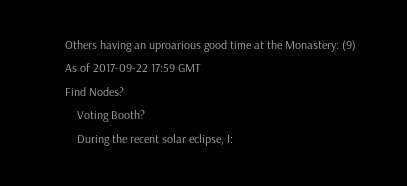Others having an uproarious good time at the Monastery: (9)
As of 2017-09-22 17:59 GMT
Find Nodes?
    Voting Booth?
    During the recent solar eclipse, I: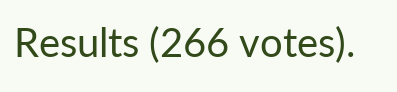Results (266 votes).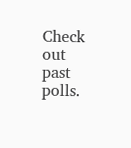Check out past polls.